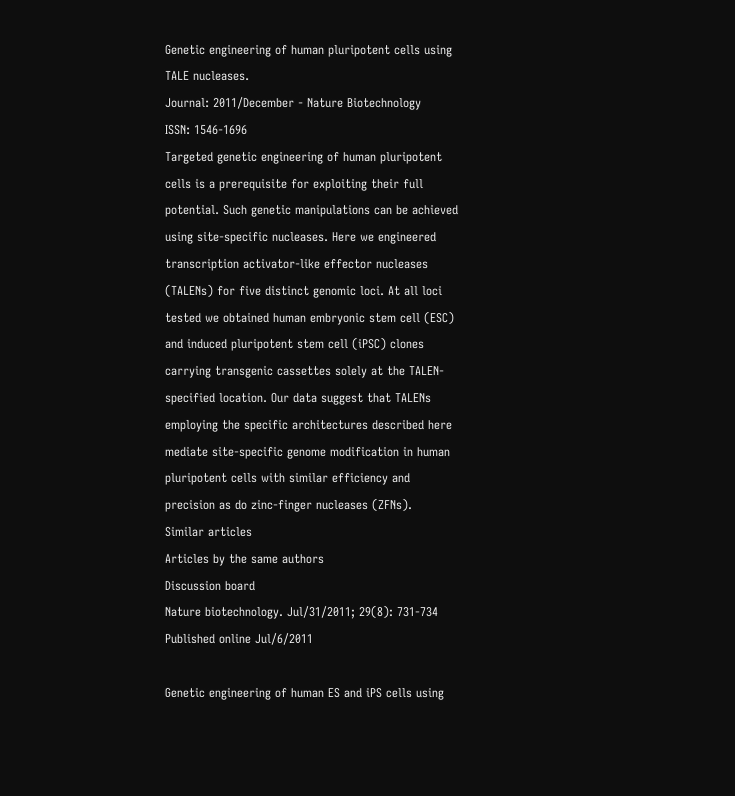Genetic engineering of human pluripotent cells using TALE nucleases.
Journal: 2011/December - Nature Biotechnology
ISSN: 1546-1696
Targeted genetic engineering of human pluripotent cells is a prerequisite for exploiting their full potential. Such genetic manipulations can be achieved using site-specific nucleases. Here we engineered transcription activator-like effector nucleases (TALENs) for five distinct genomic loci. At all loci tested we obtained human embryonic stem cell (ESC) and induced pluripotent stem cell (iPSC) clones carrying transgenic cassettes solely at the TALEN-specified location. Our data suggest that TALENs employing the specific architectures described here mediate site-specific genome modification in human pluripotent cells with similar efficiency and precision as do zinc-finger nucleases (ZFNs).
Similar articles
Articles by the same authors
Discussion board
Nature biotechnology. Jul/31/2011; 29(8): 731-734
Published online Jul/6/2011

Genetic engineering of human ES and iPS cells using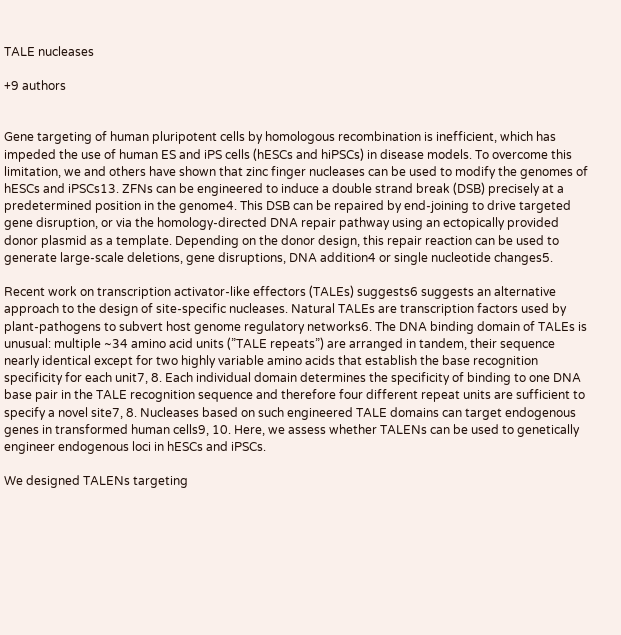TALE nucleases

+9 authors


Gene targeting of human pluripotent cells by homologous recombination is inefficient, which has impeded the use of human ES and iPS cells (hESCs and hiPSCs) in disease models. To overcome this limitation, we and others have shown that zinc finger nucleases can be used to modify the genomes of hESCs and iPSCs13. ZFNs can be engineered to induce a double strand break (DSB) precisely at a predetermined position in the genome4. This DSB can be repaired by end-joining to drive targeted gene disruption, or via the homology-directed DNA repair pathway using an ectopically provided donor plasmid as a template. Depending on the donor design, this repair reaction can be used to generate large-scale deletions, gene disruptions, DNA addition4 or single nucleotide changes5.

Recent work on transcription activator-like effectors (TALEs) suggests6 suggests an alternative approach to the design of site-specific nucleases. Natural TALEs are transcription factors used by plant-pathogens to subvert host genome regulatory networks6. The DNA binding domain of TALEs is unusual: multiple ~34 amino acid units (”TALE repeats”) are arranged in tandem, their sequence nearly identical except for two highly variable amino acids that establish the base recognition specificity for each unit7, 8. Each individual domain determines the specificity of binding to one DNA base pair in the TALE recognition sequence and therefore four different repeat units are sufficient to specify a novel site7, 8. Nucleases based on such engineered TALE domains can target endogenous genes in transformed human cells9, 10. Here, we assess whether TALENs can be used to genetically engineer endogenous loci in hESCs and iPSCs.

We designed TALENs targeting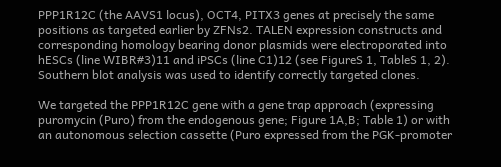PPP1R12C (the AAVS1 locus), OCT4, PITX3 genes at precisely the same positions as targeted earlier by ZFNs2. TALEN expression constructs and corresponding homology bearing donor plasmids were electroporated into hESCs (line WIBR#3)11 and iPSCs (line C1)12 (see FigureS 1, TableS 1, 2). Southern blot analysis was used to identify correctly targeted clones.

We targeted the PPP1R12C gene with a gene trap approach (expressing puromycin (Puro) from the endogenous gene; Figure 1A,B; Table 1) or with an autonomous selection cassette (Puro expressed from the PGK-promoter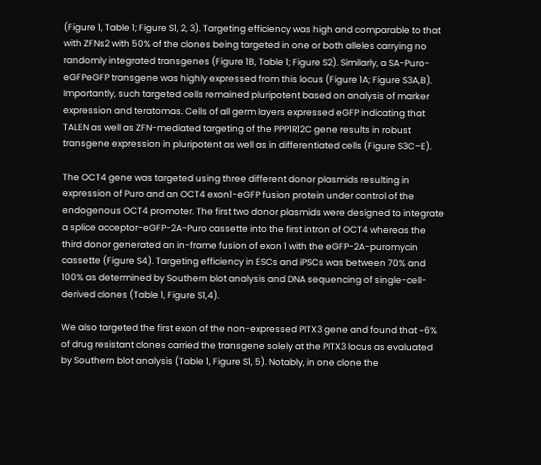(Figure 1, Table 1; Figure S1, 2, 3). Targeting efficiency was high and comparable to that with ZFNs2 with 50% of the clones being targeted in one or both alleles carrying no randomly integrated transgenes (Figure 1B, Table 1; Figure S2). Similarly, a SA-Puro-eGFPeGFP transgene was highly expressed from this locus (Figure 1A; Figure S3A,B). Importantly, such targeted cells remained pluripotent based on analysis of marker expression and teratomas. Cells of all germ layers expressed eGFP indicating that TALEN as well as ZFN-mediated targeting of the PPP1R12C gene results in robust transgene expression in pluripotent as well as in differentiated cells (Figure S3C–E).

The OCT4 gene was targeted using three different donor plasmids resulting in expression of Puro and an OCT4 exon1-eGFP fusion protein under control of the endogenous OCT4 promoter. The first two donor plasmids were designed to integrate a splice acceptor-eGFP-2A-Puro cassette into the first intron of OCT4 whereas the third donor generated an in-frame fusion of exon 1 with the eGFP-2A-puromycin cassette (Figure S4). Targeting efficiency in ESCs and iPSCs was between 70% and 100% as determined by Southern blot analysis and DNA sequencing of single-cell-derived clones (Table 1, Figure S1,4).

We also targeted the first exon of the non-expressed PITX3 gene and found that ~6% of drug resistant clones carried the transgene solely at the PITX3 locus as evaluated by Southern blot analysis (Table 1, Figure S1, 5). Notably, in one clone the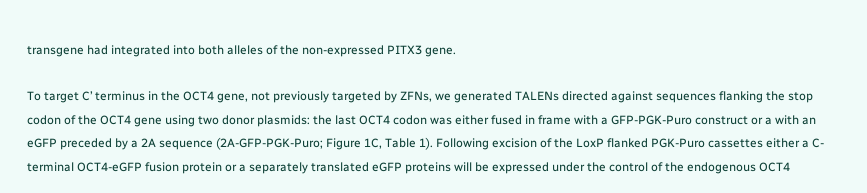transgene had integrated into both alleles of the non-expressed PITX3 gene.

To target C’ terminus in the OCT4 gene, not previously targeted by ZFNs, we generated TALENs directed against sequences flanking the stop codon of the OCT4 gene using two donor plasmids: the last OCT4 codon was either fused in frame with a GFP-PGK-Puro construct or a with an eGFP preceded by a 2A sequence (2A-GFP-PGK-Puro; Figure 1C, Table 1). Following excision of the LoxP flanked PGK-Puro cassettes either a C-terminal OCT4-eGFP fusion protein or a separately translated eGFP proteins will be expressed under the control of the endogenous OCT4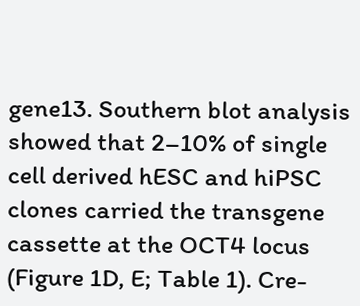gene13. Southern blot analysis showed that 2–10% of single cell derived hESC and hiPSC clones carried the transgene cassette at the OCT4 locus (Figure 1D, E; Table 1). Cre-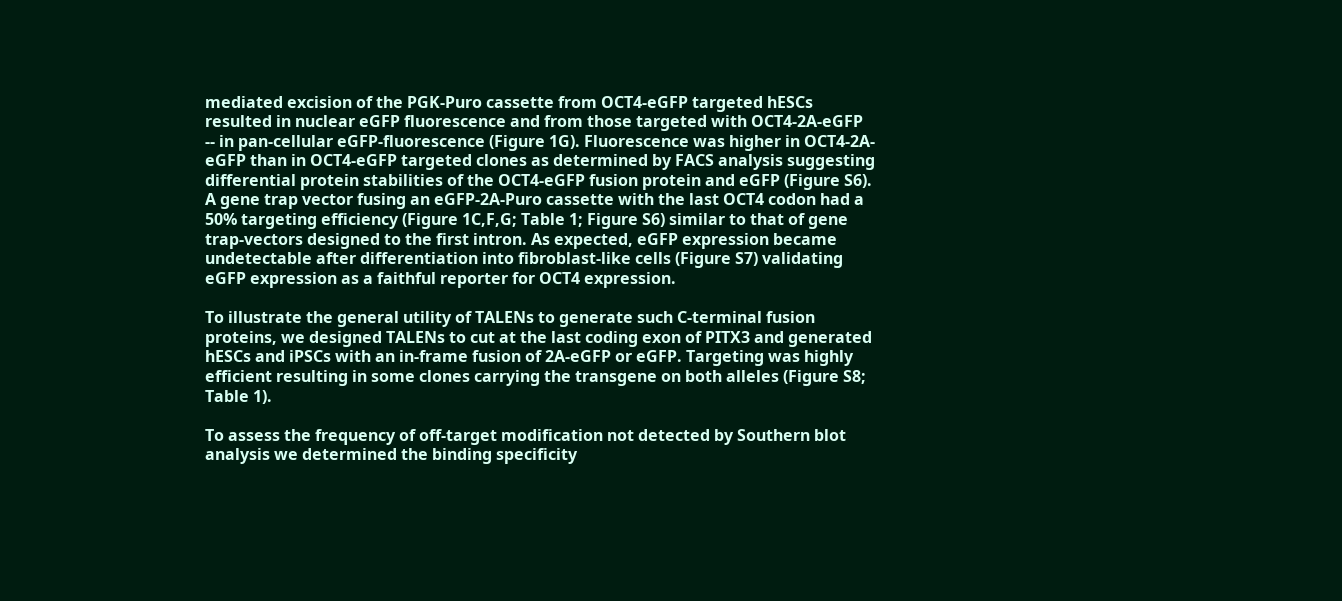mediated excision of the PGK-Puro cassette from OCT4-eGFP targeted hESCs resulted in nuclear eGFP fluorescence and from those targeted with OCT4-2A-eGFP -- in pan-cellular eGFP-fluorescence (Figure 1G). Fluorescence was higher in OCT4-2A-eGFP than in OCT4-eGFP targeted clones as determined by FACS analysis suggesting differential protein stabilities of the OCT4-eGFP fusion protein and eGFP (Figure S6). A gene trap vector fusing an eGFP-2A-Puro cassette with the last OCT4 codon had a 50% targeting efficiency (Figure 1C,F,G; Table 1; Figure S6) similar to that of gene trap-vectors designed to the first intron. As expected, eGFP expression became undetectable after differentiation into fibroblast-like cells (Figure S7) validating eGFP expression as a faithful reporter for OCT4 expression.

To illustrate the general utility of TALENs to generate such C-terminal fusion proteins, we designed TALENs to cut at the last coding exon of PITX3 and generated hESCs and iPSCs with an in-frame fusion of 2A-eGFP or eGFP. Targeting was highly efficient resulting in some clones carrying the transgene on both alleles (Figure S8; Table 1).

To assess the frequency of off-target modification not detected by Southern blot analysis we determined the binding specificity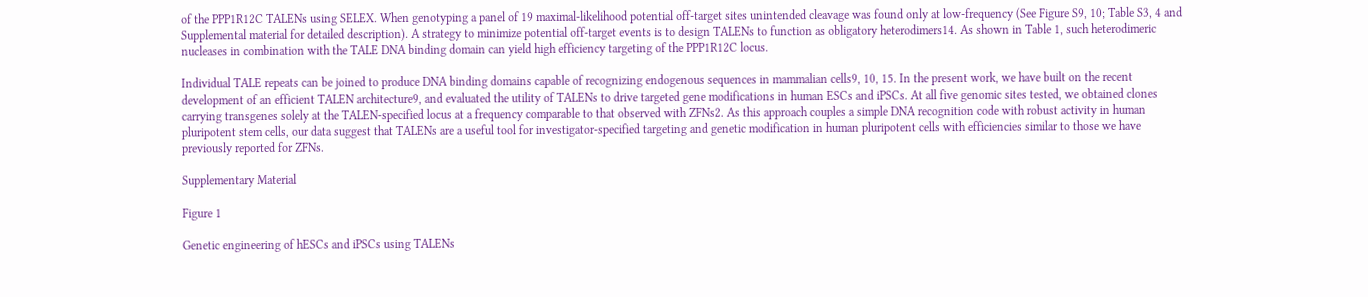of the PPP1R12C TALENs using SELEX. When genotyping a panel of 19 maximal-likelihood potential off-target sites unintended cleavage was found only at low-frequency (See Figure S9, 10; Table S3, 4 and Supplemental material for detailed description). A strategy to minimize potential off-target events is to design TALENs to function as obligatory heterodimers14. As shown in Table 1, such heterodimeric nucleases in combination with the TALE DNA binding domain can yield high efficiency targeting of the PPP1R12C locus.

Individual TALE repeats can be joined to produce DNA binding domains capable of recognizing endogenous sequences in mammalian cells9, 10, 15. In the present work, we have built on the recent development of an efficient TALEN architecture9, and evaluated the utility of TALENs to drive targeted gene modifications in human ESCs and iPSCs. At all five genomic sites tested, we obtained clones carrying transgenes solely at the TALEN-specified locus at a frequency comparable to that observed with ZFNs2. As this approach couples a simple DNA recognition code with robust activity in human pluripotent stem cells, our data suggest that TALENs are a useful tool for investigator-specified targeting and genetic modification in human pluripotent cells with efficiencies similar to those we have previously reported for ZFNs.

Supplementary Material

Figure 1

Genetic engineering of hESCs and iPSCs using TALENs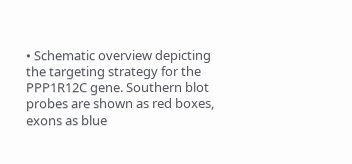• Schematic overview depicting the targeting strategy for the PPP1R12C gene. Southern blot probes are shown as red boxes, exons as blue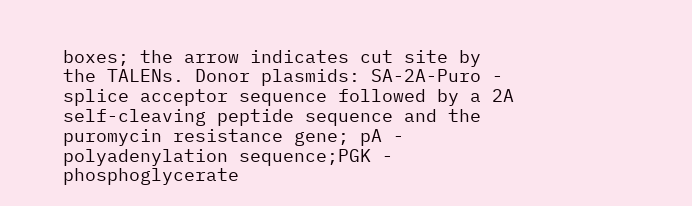boxes; the arrow indicates cut site by the TALENs. Donor plasmids: SA-2A-Puro - splice acceptor sequence followed by a 2A self-cleaving peptide sequence and the puromycin resistance gene; pA - polyadenylation sequence;PGK - phosphoglycerate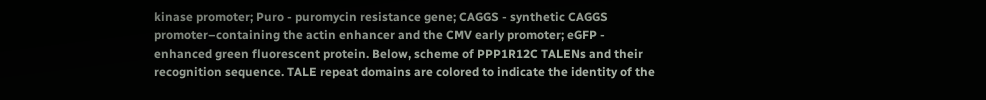kinase promoter; Puro - puromycin resistance gene; CAGGS - synthetic CAGGS promoter–containing the actin enhancer and the CMV early promoter; eGFP - enhanced green fluorescent protein. Below, scheme of PPP1R12C TALENs and their recognition sequence. TALE repeat domains are colored to indicate the identity of the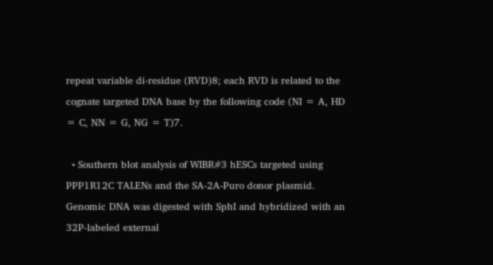repeat variable di-residue (RVD)8; each RVD is related to the cognate targeted DNA base by the following code (NI = A, HD = C, NN = G, NG = T)7.

  • Southern blot analysis of WIBR#3 hESCs targeted using PPP1R12C TALENs and the SA-2A-Puro donor plasmid. Genomic DNA was digested with SphI and hybridized with an 32P-labeled external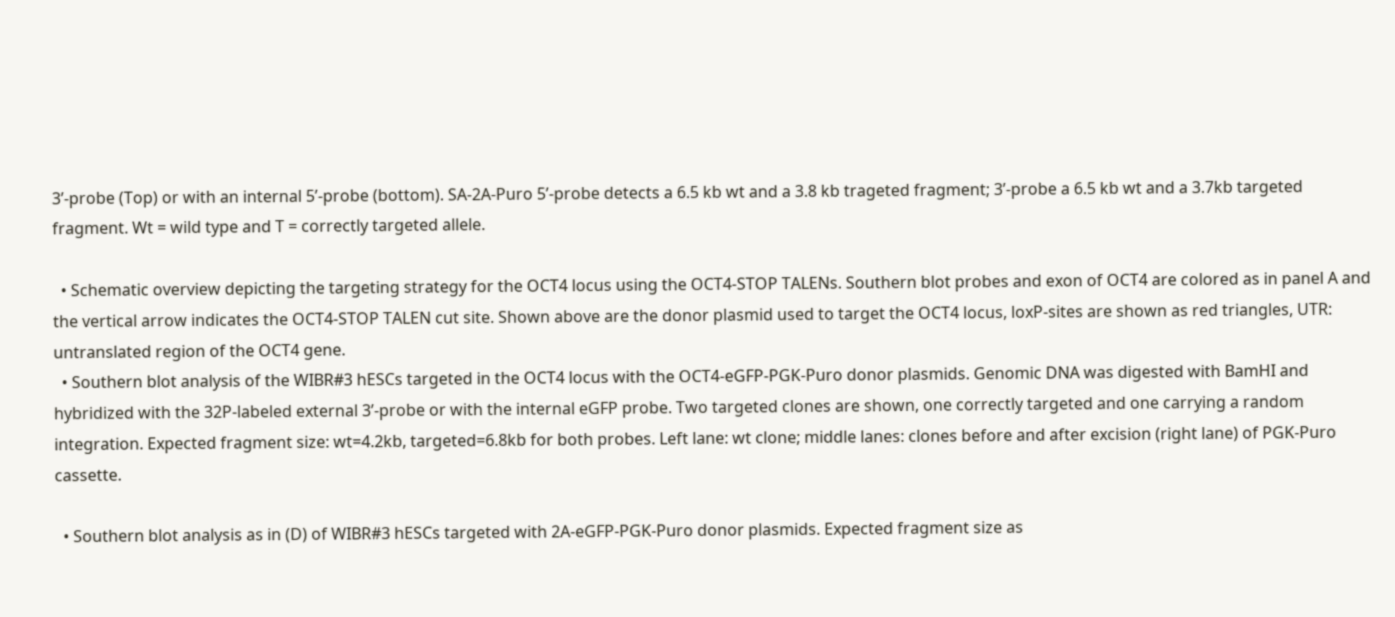3’-probe (Top) or with an internal 5’-probe (bottom). SA-2A-Puro 5’-probe detects a 6.5 kb wt and a 3.8 kb trageted fragment; 3’-probe a 6.5 kb wt and a 3.7kb targeted fragment. Wt = wild type and T = correctly targeted allele.

  • Schematic overview depicting the targeting strategy for the OCT4 locus using the OCT4-STOP TALENs. Southern blot probes and exon of OCT4 are colored as in panel A and the vertical arrow indicates the OCT4-STOP TALEN cut site. Shown above are the donor plasmid used to target the OCT4 locus, loxP-sites are shown as red triangles, UTR: untranslated region of the OCT4 gene.
  • Southern blot analysis of the WIBR#3 hESCs targeted in the OCT4 locus with the OCT4-eGFP-PGK-Puro donor plasmids. Genomic DNA was digested with BamHI and hybridized with the 32P-labeled external 3’-probe or with the internal eGFP probe. Two targeted clones are shown, one correctly targeted and one carrying a random integration. Expected fragment size: wt=4.2kb, targeted=6.8kb for both probes. Left lane: wt clone; middle lanes: clones before and after excision (right lane) of PGK-Puro cassette.

  • Southern blot analysis as in (D) of WIBR#3 hESCs targeted with 2A-eGFP-PGK-Puro donor plasmids. Expected fragment size as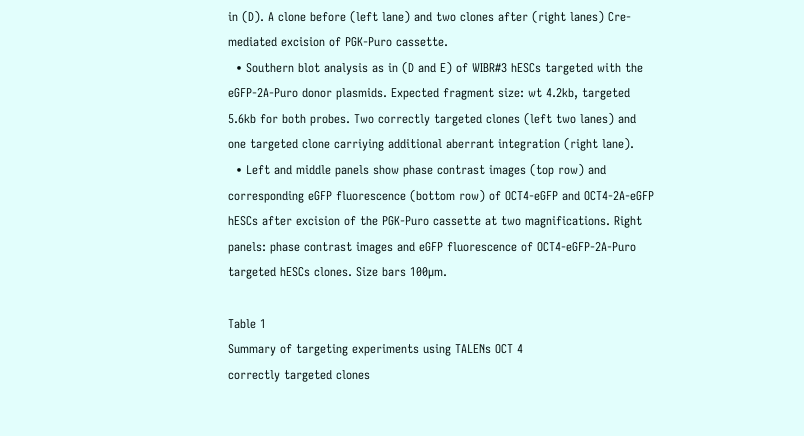in (D). A clone before (left lane) and two clones after (right lanes) Cre-mediated excision of PGK-Puro cassette.
  • Southern blot analysis as in (D and E) of WIBR#3 hESCs targeted with the eGFP-2A-Puro donor plasmids. Expected fragment size: wt 4.2kb, targeted 5.6kb for both probes. Two correctly targeted clones (left two lanes) and one targeted clone carriying additional aberrant integration (right lane).
  • Left and middle panels show phase contrast images (top row) and corresponding eGFP fluorescence (bottom row) of OCT4-eGFP and OCT4-2A-eGFP hESCs after excision of the PGK-Puro cassette at two magnifications. Right panels: phase contrast images and eGFP fluorescence of OCT4-eGFP-2A-Puro targeted hESCs clones. Size bars 100µm.

Table 1
Summary of targeting experiments using TALENs OCT 4
correctly targeted clones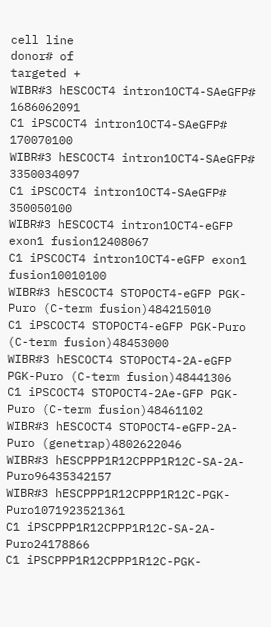cell line
donor# of
targeted +
WIBR#3 hESCOCT4 intron1OCT4-SAeGFP# 1686062091
C1 iPSCOCT4 intron1OCT4-SAeGFP# 170070100
WIBR#3 hESCOCT4 intron1OCT4-SAeGFP# 3350034097
C1 iPSCOCT4 intron1OCT4-SAeGFP# 350050100
WIBR#3 hESCOCT4 intron1OCT4-eGFP exon1 fusion12408067
C1 iPSCOCT4 intron1OCT4-eGFP exon1 fusion10010100
WIBR#3 hESCOCT4 STOPOCT4-eGFP PGK-Puro (C-term fusion)484215010
C1 iPSCOCT4 STOPOCT4-eGFP PGK-Puro (C-term fusion)48453000
WIBR#3 hESCOCT4 STOPOCT4-2A-eGFP PGK-Puro (C-term fusion)48441306
C1 iPSCOCT4 STOPOCT4-2Ae-GFP PGK-Puro (C-term fusion)48461102
WIBR#3 hESCOCT4 STOPOCT4-eGFP-2A-Puro (genetrap)4802622046
WIBR#3 hESCPPP1R12CPPP1R12C-SA-2A-Puro96435342157
WIBR#3 hESCPPP1R12CPPP1R12C-PGK-Puro1071923521361
C1 iPSCPPP1R12CPPP1R12C-SA-2A-Puro24178866
C1 iPSCPPP1R12CPPP1R12C-PGK-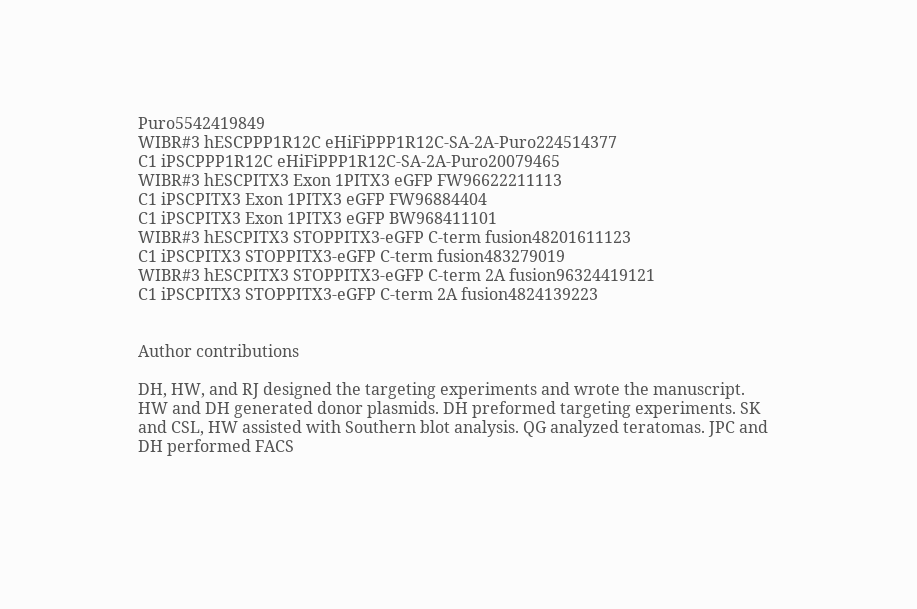Puro5542419849
WIBR#3 hESCPPP1R12C eHiFiPPP1R12C-SA-2A-Puro224514377
C1 iPSCPPP1R12C eHiFiPPP1R12C-SA-2A-Puro20079465
WIBR#3 hESCPITX3 Exon 1PITX3 eGFP FW96622211113
C1 iPSCPITX3 Exon 1PITX3 eGFP FW96884404
C1 iPSCPITX3 Exon 1PITX3 eGFP BW968411101
WIBR#3 hESCPITX3 STOPPITX3-eGFP C-term fusion48201611123
C1 iPSCPITX3 STOPPITX3-eGFP C-term fusion483279019
WIBR#3 hESCPITX3 STOPPITX3-eGFP C-term 2A fusion96324419121
C1 iPSCPITX3 STOPPITX3-eGFP C-term 2A fusion4824139223


Author contributions

DH, HW, and RJ designed the targeting experiments and wrote the manuscript. HW and DH generated donor plasmids. DH preformed targeting experiments. SK and CSL, HW assisted with Southern blot analysis. QG analyzed teratomas. JPC and DH performed FACS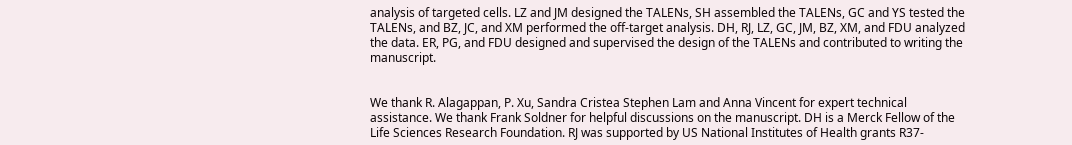analysis of targeted cells. LZ and JM designed the TALENs, SH assembled the TALENs, GC and YS tested the TALENs, and BZ, JC, and XM performed the off-target analysis. DH, RJ, LZ, GC, JM, BZ, XM, and FDU analyzed the data. ER, PG, and FDU designed and supervised the design of the TALENs and contributed to writing the manuscript.


We thank R. Alagappan, P. Xu, Sandra Cristea Stephen Lam and Anna Vincent for expert technical assistance. We thank Frank Soldner for helpful discussions on the manuscript. DH is a Merck Fellow of the Life Sciences Research Foundation. RJ was supported by US National Institutes of Health grants R37-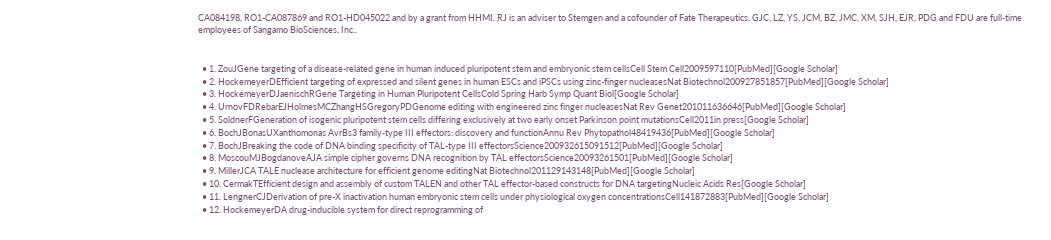CA084198, RO1-CA087869 and RO1-HD045022 and by a grant from HHMI. RJ is an adviser to Stemgen and a cofounder of Fate Therapeutics. GJC, LZ, YS, JCM, BZ, JMC, XM, SJH, EJR, PDG and FDU are full-time employees of Sangamo BioSciences, Inc..


  • 1. ZouJGene targeting of a disease-related gene in human induced pluripotent stem and embryonic stem cellsCell Stem Cell2009597110[PubMed][Google Scholar]
  • 2. HockemeyerDEfficient targeting of expressed and silent genes in human ESCs and iPSCs using zinc-finger nucleasesNat Biotechnol200927851857[PubMed][Google Scholar]
  • 3. HockemeyerDJaenischRGene Targeting in Human Pluripotent CellsCold Spring Harb Symp Quant Biol[Google Scholar]
  • 4. UrnovFDRebarEJHolmesMCZhangHSGregoryPDGenome editing with engineered zinc finger nucleasesNat Rev Genet201011636646[PubMed][Google Scholar]
  • 5. SoldnerFGeneration of isogenic pluripotent stem cells differing exclusively at two early onset Parkinson point mutationsCell2011in press[Google Scholar]
  • 6. BochJBonasUXanthomonas AvrBs3 family-type III effectors: discovery and functionAnnu Rev Phytopathol48419436[PubMed][Google Scholar]
  • 7. BochJBreaking the code of DNA binding specificity of TAL-type III effectorsScience200932615091512[PubMed][Google Scholar]
  • 8. MoscouMJBogdanoveAJA simple cipher governs DNA recognition by TAL effectorsScience20093261501[PubMed][Google Scholar]
  • 9. MillerJCA TALE nuclease architecture for efficient genome editingNat Biotechnol201129143148[PubMed][Google Scholar]
  • 10. CermakTEfficient design and assembly of custom TALEN and other TAL effector-based constructs for DNA targetingNucleic Acids Res[Google Scholar]
  • 11. LengnerCJDerivation of pre-X inactivation human embryonic stem cells under physiological oxygen concentrationsCell141872883[PubMed][Google Scholar]
  • 12. HockemeyerDA drug-inducible system for direct reprogramming of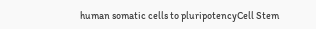human somatic cells to pluripotencyCell Stem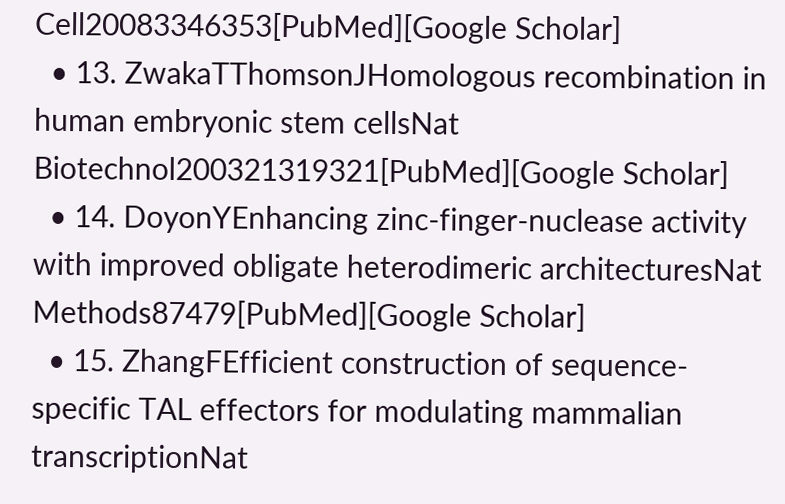Cell20083346353[PubMed][Google Scholar]
  • 13. ZwakaTThomsonJHomologous recombination in human embryonic stem cellsNat Biotechnol200321319321[PubMed][Google Scholar]
  • 14. DoyonYEnhancing zinc-finger-nuclease activity with improved obligate heterodimeric architecturesNat Methods87479[PubMed][Google Scholar]
  • 15. ZhangFEfficient construction of sequence-specific TAL effectors for modulating mammalian transcriptionNat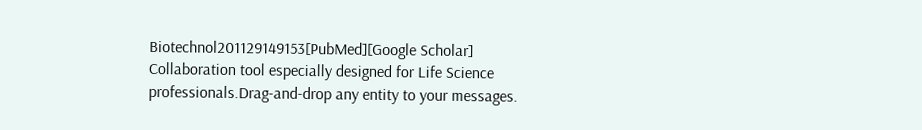Biotechnol201129149153[PubMed][Google Scholar]
Collaboration tool especially designed for Life Science professionals.Drag-and-drop any entity to your messages.